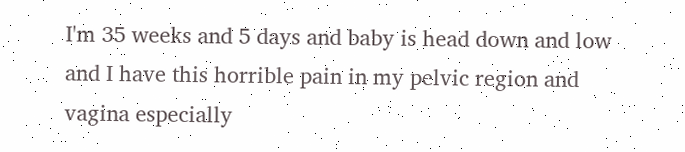I'm 35 weeks and 5 days and baby is head down and low and I have this horrible pain in my pelvic region and vagina especially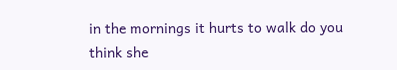in the mornings it hurts to walk do you think she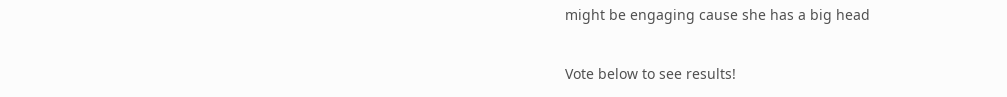might be engaging cause she has a big head

Vote below to see results!